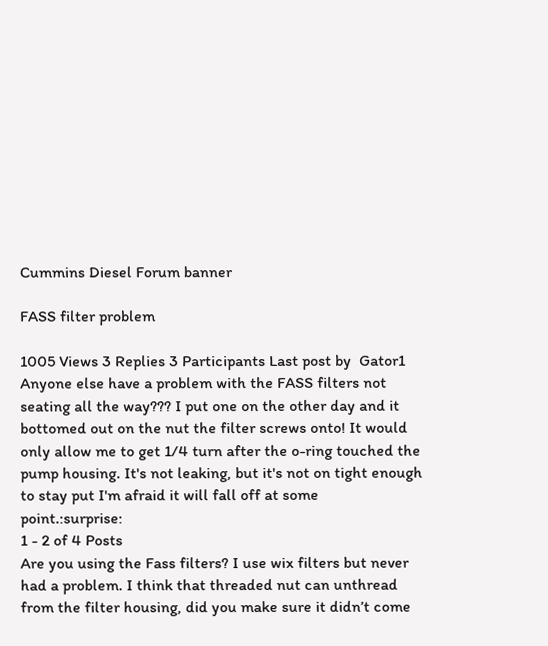Cummins Diesel Forum banner

FASS filter problem

1005 Views 3 Replies 3 Participants Last post by  Gator1
Anyone else have a problem with the FASS filters not seating all the way??? I put one on the other day and it bottomed out on the nut the filter screws onto! It would only allow me to get 1/4 turn after the o-ring touched the pump housing. It's not leaking, but it's not on tight enough to stay put I'm afraid it will fall off at some point.:surprise:
1 - 2 of 4 Posts
Are you using the Fass filters? I use wix filters but never had a problem. I think that threaded nut can unthread from the filter housing, did you make sure it didn’t come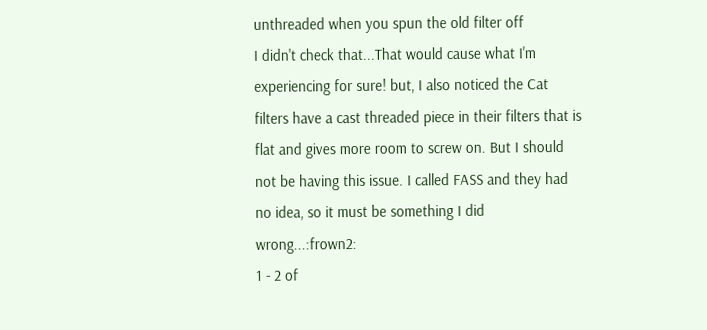unthreaded when you spun the old filter off
I didn't check that...That would cause what I'm experiencing for sure! but, I also noticed the Cat filters have a cast threaded piece in their filters that is flat and gives more room to screw on. But I should not be having this issue. I called FASS and they had no idea, so it must be something I did wrong...:frown2:
1 - 2 of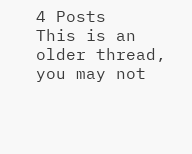4 Posts
This is an older thread, you may not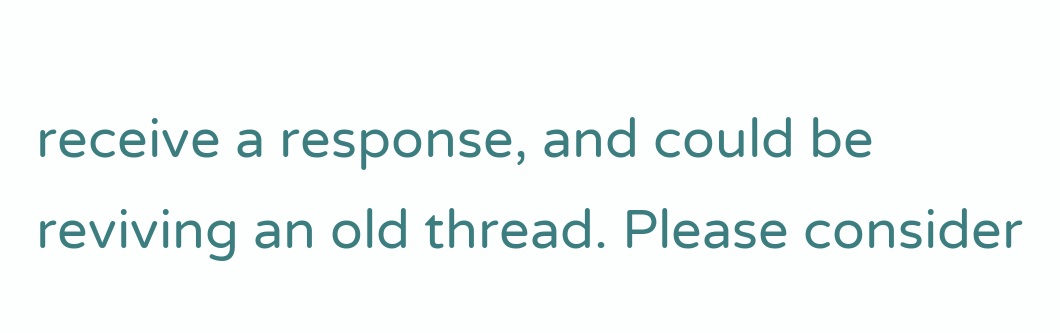receive a response, and could be reviving an old thread. Please consider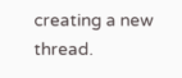creating a new thread.